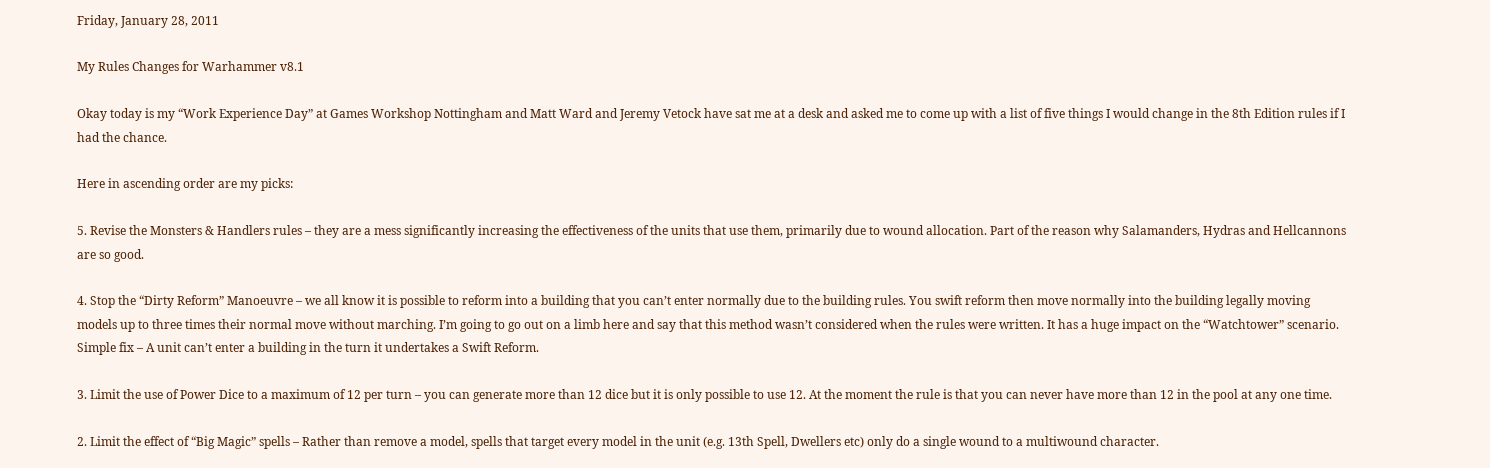Friday, January 28, 2011

My Rules Changes for Warhammer v8.1

Okay today is my “Work Experience Day” at Games Workshop Nottingham and Matt Ward and Jeremy Vetock have sat me at a desk and asked me to come up with a list of five things I would change in the 8th Edition rules if I had the chance.

Here in ascending order are my picks:

5. Revise the Monsters & Handlers rules – they are a mess significantly increasing the effectiveness of the units that use them, primarily due to wound allocation. Part of the reason why Salamanders, Hydras and Hellcannons are so good.

4. Stop the “Dirty Reform” Manoeuvre – we all know it is possible to reform into a building that you can’t enter normally due to the building rules. You swift reform then move normally into the building legally moving models up to three times their normal move without marching. I’m going to go out on a limb here and say that this method wasn’t considered when the rules were written. It has a huge impact on the “Watchtower” scenario. Simple fix – A unit can’t enter a building in the turn it undertakes a Swift Reform.

3. Limit the use of Power Dice to a maximum of 12 per turn – you can generate more than 12 dice but it is only possible to use 12. At the moment the rule is that you can never have more than 12 in the pool at any one time.

2. Limit the effect of “Big Magic” spells – Rather than remove a model, spells that target every model in the unit (e.g. 13th Spell, Dwellers etc) only do a single wound to a multiwound character.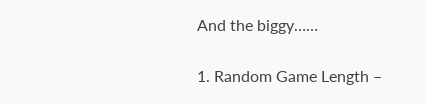And the biggy……

1. Random Game Length –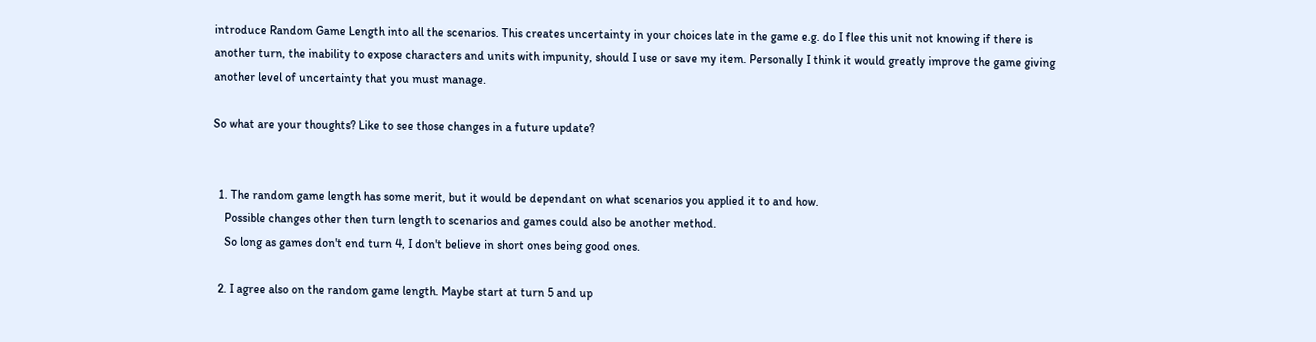introduce Random Game Length into all the scenarios. This creates uncertainty in your choices late in the game e.g. do I flee this unit not knowing if there is another turn, the inability to expose characters and units with impunity, should I use or save my item. Personally I think it would greatly improve the game giving another level of uncertainty that you must manage.

So what are your thoughts? Like to see those changes in a future update?


  1. The random game length has some merit, but it would be dependant on what scenarios you applied it to and how.
    Possible changes other then turn length to scenarios and games could also be another method.
    So long as games don't end turn 4, I don't believe in short ones being good ones.

  2. I agree also on the random game length. Maybe start at turn 5 and up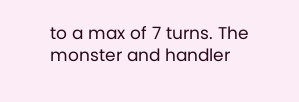to a max of 7 turns. The monster and handler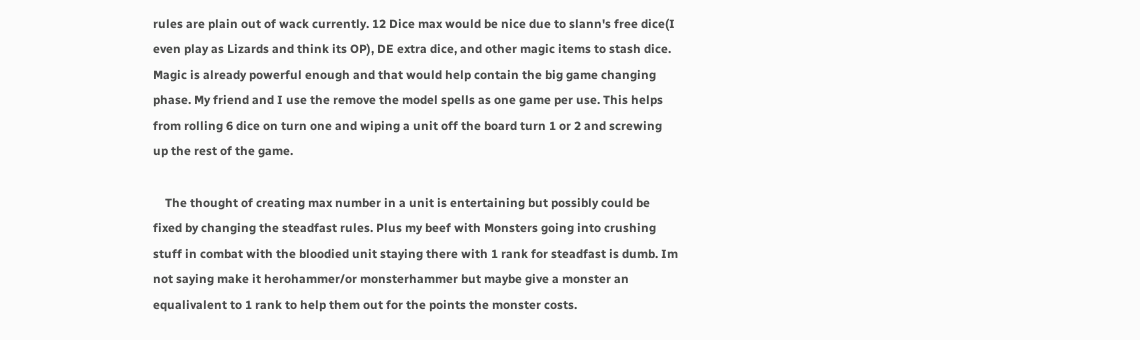rules are plain out of wack currently. 12 Dice max would be nice due to slann's free dice(I even play as Lizards and think its OP), DE extra dice, and other magic items to stash dice. Magic is already powerful enough and that would help contain the big game changing phase. My friend and I use the remove the model spells as one game per use. This helps from rolling 6 dice on turn one and wiping a unit off the board turn 1 or 2 and screwing up the rest of the game.

    The thought of creating max number in a unit is entertaining but possibly could be fixed by changing the steadfast rules. Plus my beef with Monsters going into crushing stuff in combat with the bloodied unit staying there with 1 rank for steadfast is dumb. Im not saying make it herohammer/or monsterhammer but maybe give a monster an equalivalent to 1 rank to help them out for the points the monster costs.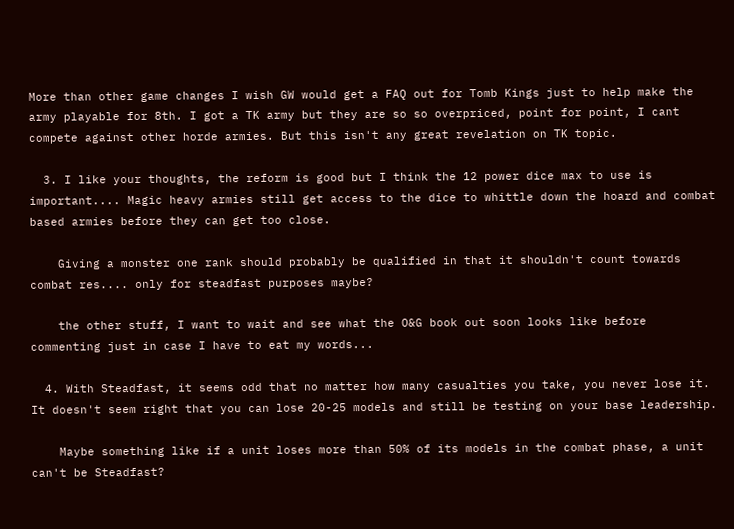More than other game changes I wish GW would get a FAQ out for Tomb Kings just to help make the army playable for 8th. I got a TK army but they are so so overpriced, point for point, I cant compete against other horde armies. But this isn't any great revelation on TK topic.

  3. I like your thoughts, the reform is good but I think the 12 power dice max to use is important.... Magic heavy armies still get access to the dice to whittle down the hoard and combat based armies before they can get too close.

    Giving a monster one rank should probably be qualified in that it shouldn't count towards combat res.... only for steadfast purposes maybe?

    the other stuff, I want to wait and see what the O&G book out soon looks like before commenting just in case I have to eat my words...

  4. With Steadfast, it seems odd that no matter how many casualties you take, you never lose it. It doesn't seem right that you can lose 20-25 models and still be testing on your base leadership.

    Maybe something like if a unit loses more than 50% of its models in the combat phase, a unit can't be Steadfast?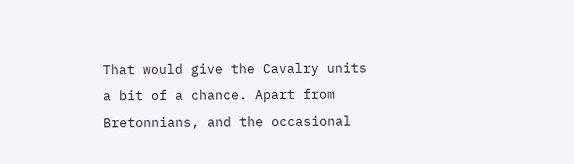That would give the Cavalry units a bit of a chance. Apart from Bretonnians, and the occasional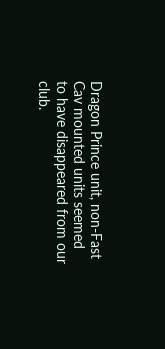Dragon Prince unit, non-Fast Cav mounted units seemed to have disappeared from our club.